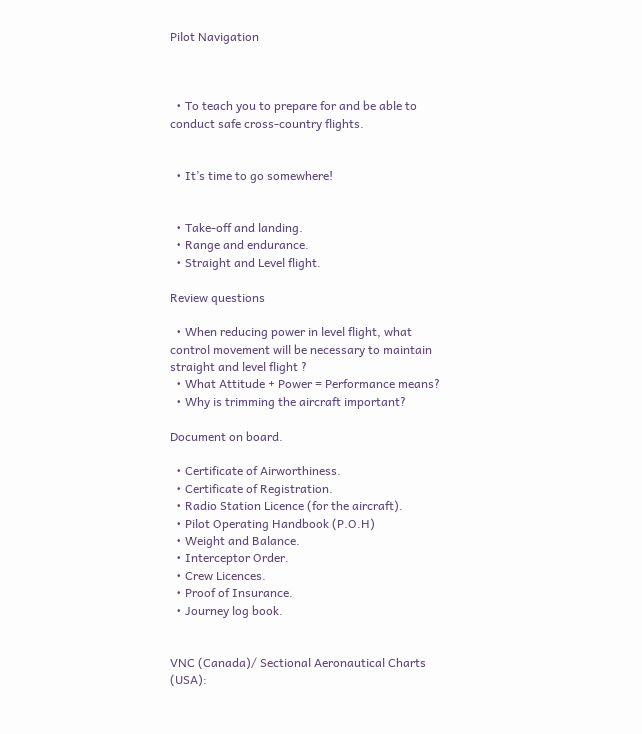Pilot Navigation



  • To teach you to prepare for and be able to conduct safe cross-country flights.


  • It’s time to go somewhere!


  • Take-off and landing.
  • Range and endurance.
  • Straight and Level flight.

Review questions

  • When reducing power in level flight, what control movement will be necessary to maintain straight and level flight ?
  • What Attitude + Power = Performance means?
  • Why is trimming the aircraft important?

Document on board.

  • Certificate of Airworthiness.
  • Certificate of Registration.
  • Radio Station Licence (for the aircraft).
  • Pilot Operating Handbook (P.O.H)
  • Weight and Balance.
  • Interceptor Order.
  • Crew Licences.
  • Proof of Insurance.
  • Journey log book.


VNC (Canada)/ Sectional Aeronautical Charts (USA):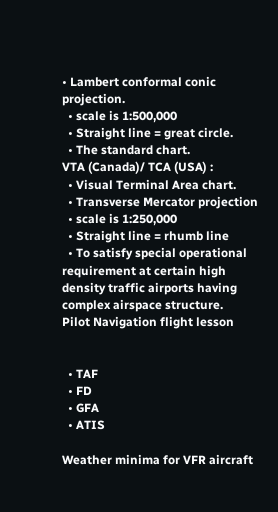• Lambert conformal conic projection.
  • scale is 1:500,000
  • Straight line = great circle.
  • The standard chart.
VTA (Canada)/ TCA (USA) :
  • Visual Terminal Area chart.
  • Transverse Mercator projection
  • scale is 1:250,000
  • Straight line = rhumb line
  • To satisfy special operational requirement at certain high density traffic airports having complex airspace structure.
Pilot Navigation flight lesson


  • TAF
  • FD
  • GFA
  • ATIS

Weather minima for VFR aircraft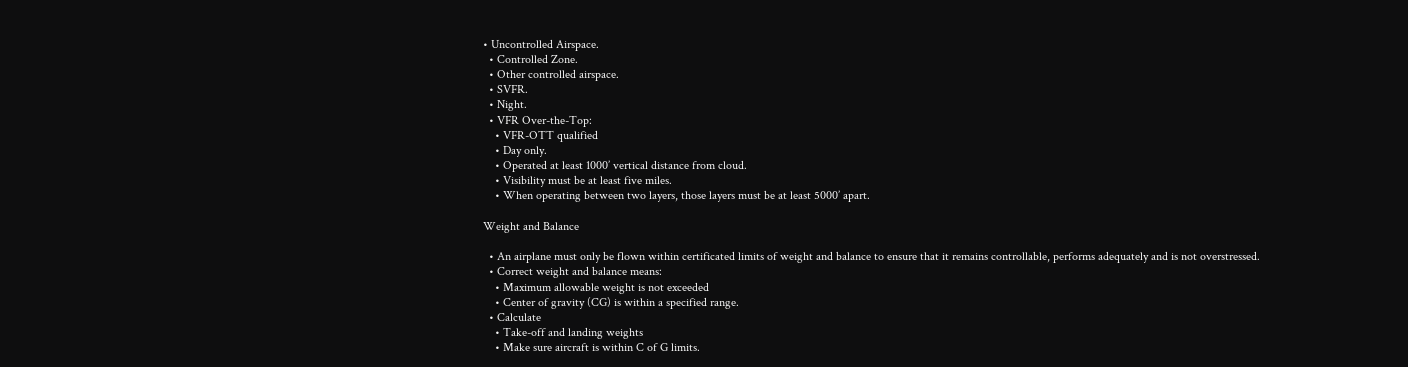• Uncontrolled Airspace.
  • Controlled Zone.
  • Other controlled airspace.
  • SVFR.
  • Night.
  • VFR Over-the-Top:
    • VFR-OTT qualified
    • Day only.
    • Operated at least 1000’ vertical distance from cloud.
    • Visibility must be at least five miles.
    • When operating between two layers, those layers must be at least 5000’ apart.

Weight and Balance

  • An airplane must only be flown within certificated limits of weight and balance to ensure that it remains controllable, performs adequately and is not overstressed.
  • Correct weight and balance means:
    • Maximum allowable weight is not exceeded
    • Center of gravity (CG) is within a specified range.
  • Calculate
    • Take-off and landing weights
    • Make sure aircraft is within C of G limits.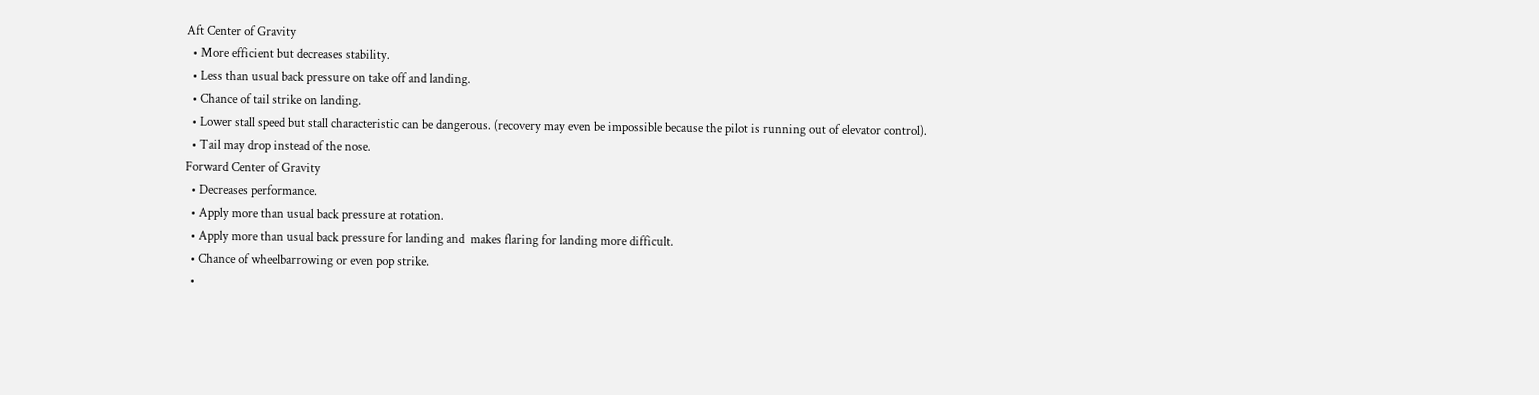Aft Center of Gravity
  • More efficient but decreases stability.
  • Less than usual back pressure on take off and landing.
  • Chance of tail strike on landing.
  • Lower stall speed but stall characteristic can be dangerous. (recovery may even be impossible because the pilot is running out of elevator control).
  • Tail may drop instead of the nose.
Forward Center of Gravity
  • Decreases performance.
  • Apply more than usual back pressure at rotation.
  • Apply more than usual back pressure for landing and  makes flaring for landing more difficult.
  • Chance of wheelbarrowing or even pop strike.
  •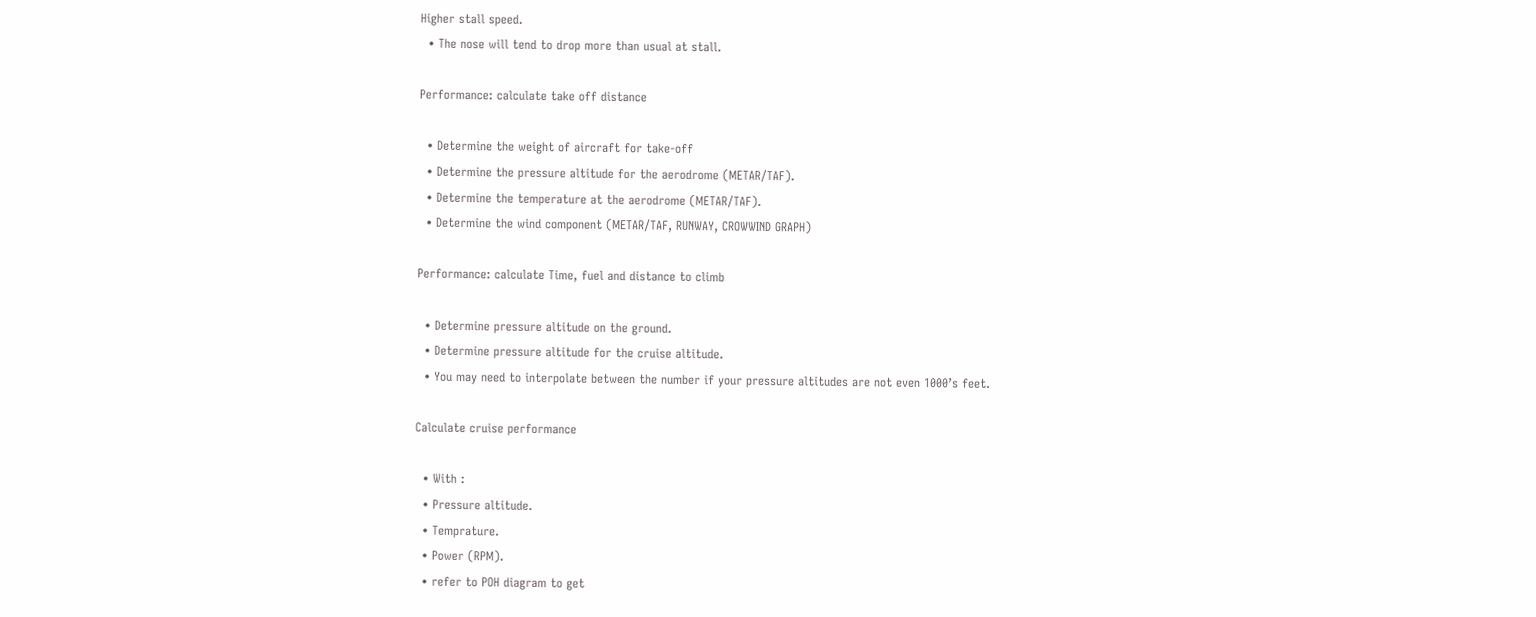Higher stall speed.
  • The nose will tend to drop more than usual at stall.

Performance: calculate take off distance

  • Determine the weight of aircraft for take-off
  • Determine the pressure altitude for the aerodrome (METAR/TAF).
  • Determine the temperature at the aerodrome (METAR/TAF).
  • Determine the wind component (METAR/TAF, RUNWAY, CROWWIND GRAPH)

Performance: calculate Time, fuel and distance to climb

  • Determine pressure altitude on the ground.
  • Determine pressure altitude for the cruise altitude.
  • You may need to interpolate between the number if your pressure altitudes are not even 1000’s feet.

Calculate cruise performance

  • With :
  • Pressure altitude.
  • Temprature.
  • Power (RPM).
  • refer to POH diagram to get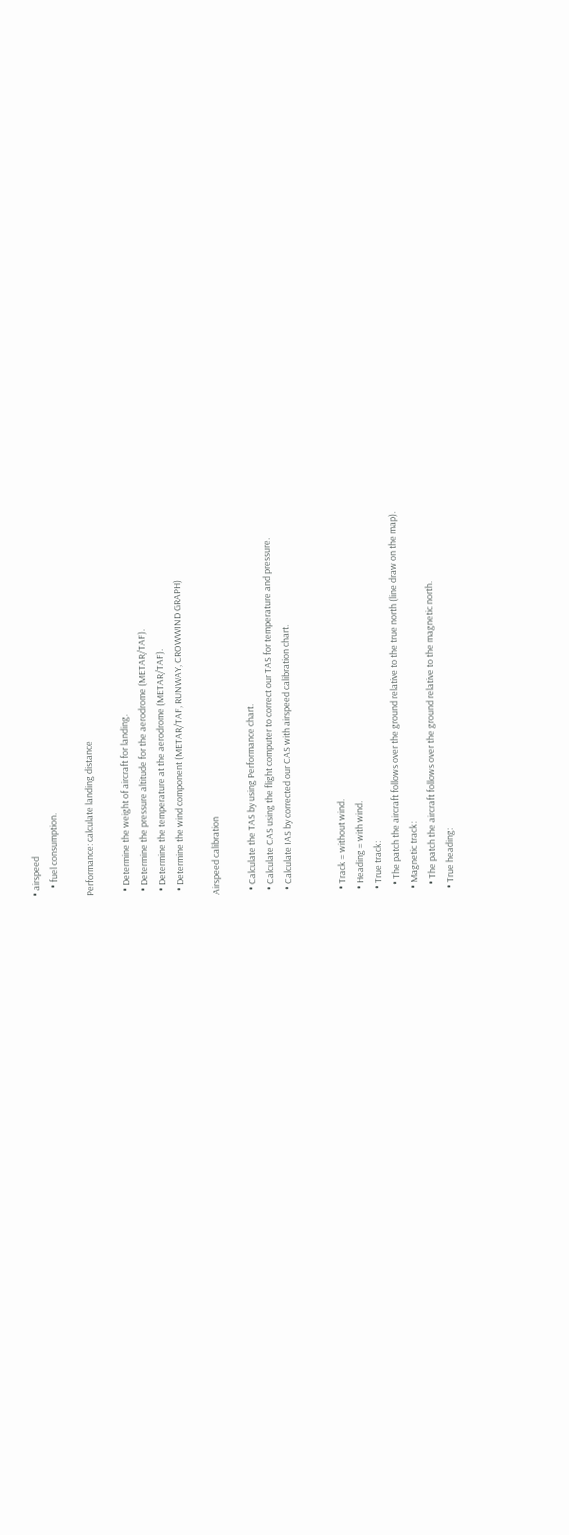• airspeed
    • fuel consumption.

Performance: calculate landing distance

  • Determine the weight of aircraft for landing.
  • Determine the pressure altitude for the aerodrome (METAR/TAF).
  • Determine the temperature at the aerodrome (METAR/TAF).
  • Determine the wind component (METAR/TAF, RUNWAY, CROWWIND GRAPH)

Airspeed calibration

  • Calculate the TAS by using Performance chart.
  • Calculate CAS using the flight computer to correct our TAS for temperature and pressure.
  • Calculate IAS by corrected our CAS with airspeed calibration chart.


  • Track = without wind.
  • Heading = with wind.
  • True track:
    • The patch the aircraft follows over the ground relative to the true north (line draw on the map).
  • Magnetic track:
    • The patch the aircraft follows over the ground relative to the magnetic north.
  • True heading: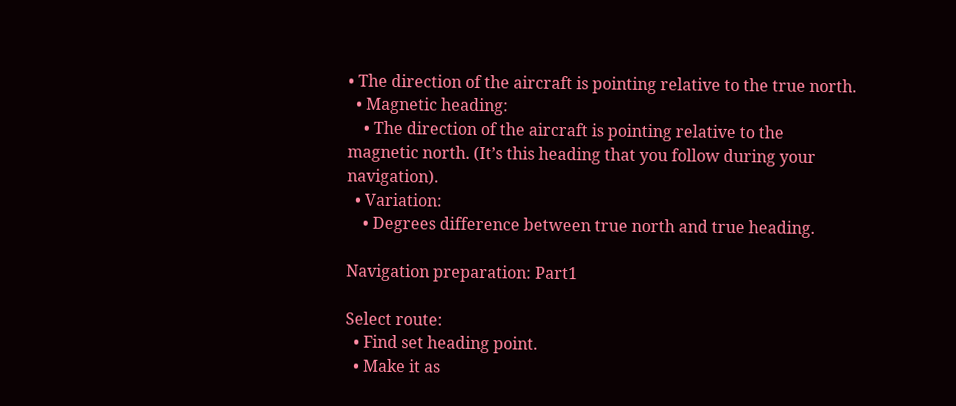• The direction of the aircraft is pointing relative to the true north.
  • Magnetic heading:
    • The direction of the aircraft is pointing relative to the magnetic north. (It’s this heading that you follow during your navigation).
  • Variation:
    • Degrees difference between true north and true heading.

Navigation preparation: Part1

Select route:
  • Find set heading point.
  • Make it as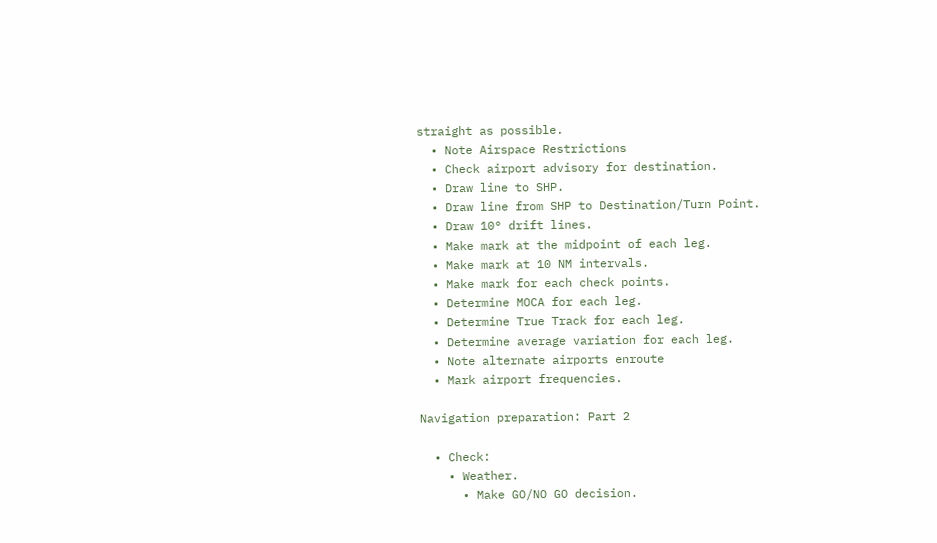straight as possible.
  • Note Airspace Restrictions
  • Check airport advisory for destination.
  • Draw line to SHP.
  • Draw line from SHP to Destination/Turn Point.
  • Draw 10° drift lines.
  • Make mark at the midpoint of each leg.
  • Make mark at 10 NM intervals.
  • Make mark for each check points.
  • Determine MOCA for each leg.
  • Determine True Track for each leg.
  • Determine average variation for each leg.
  • Note alternate airports enroute
  • Mark airport frequencies.

Navigation preparation: Part 2

  • Check:
    • Weather.
      • Make GO/NO GO decision.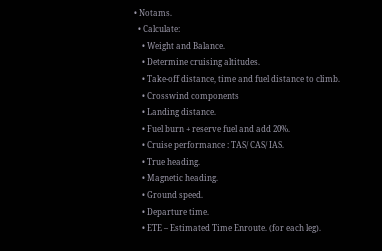• Notams.
  • Calculate:
    • Weight and Balance.
    • Determine cruising altitudes.
    • Take-off distance, time and fuel distance to climb.
    • Crosswind components
    • Landing distance.
    • Fuel burn + reserve fuel and add 20%.
    • Cruise performance : TAS/ CAS/ IAS.
    • True heading.
    • Magnetic heading.
    • Ground speed.
    • Departure time.
    • ETE – Estimated Time Enroute. (for each leg).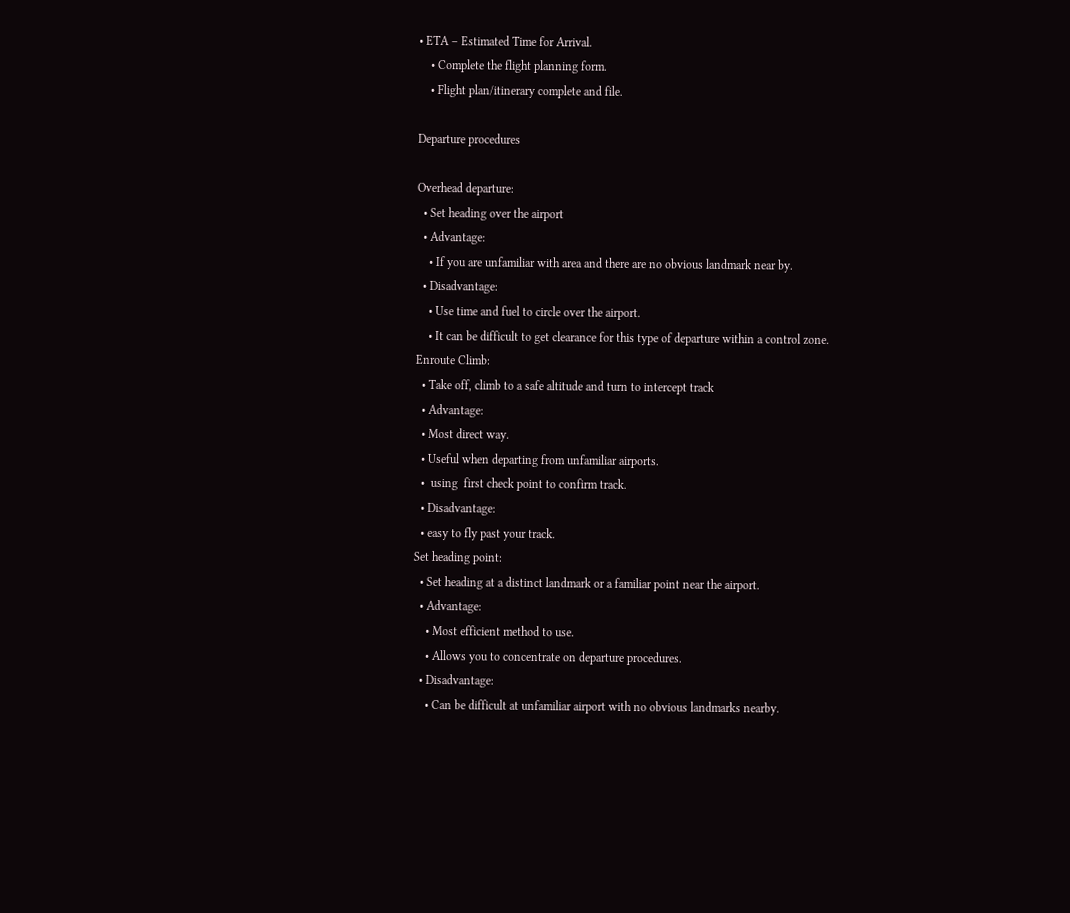• ETA – Estimated Time for Arrival.
    • Complete the flight planning form.
    • Flight plan/itinerary complete and file.

Departure procedures

Overhead departure:
  • Set heading over the airport
  • Advantage:
    • If you are unfamiliar with area and there are no obvious landmark near by.
  • Disadvantage:
    • Use time and fuel to circle over the airport.
    • It can be difficult to get clearance for this type of departure within a control zone.
Enroute Climb:
  • Take off, climb to a safe altitude and turn to intercept track
  • Advantage:
  • Most direct way.
  • Useful when departing from unfamiliar airports.
  •  using  first check point to confirm track.
  • Disadvantage:
  • easy to fly past your track.
Set heading point:
  • Set heading at a distinct landmark or a familiar point near the airport.
  • Advantage:
    • Most efficient method to use.
    • Allows you to concentrate on departure procedures.
  • Disadvantage:
    • Can be difficult at unfamiliar airport with no obvious landmarks nearby.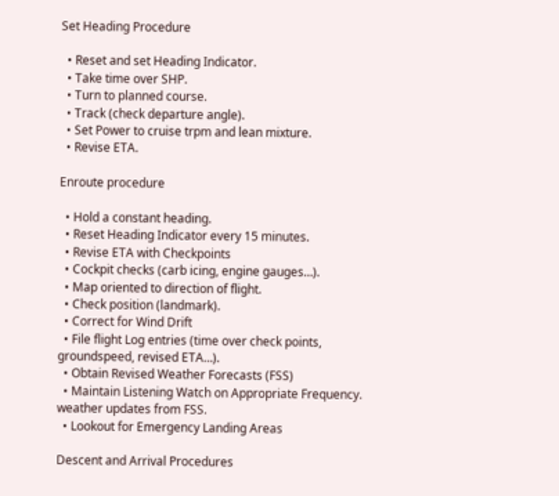Set Heading Procedure

  • Reset and set Heading Indicator.
  • Take time over SHP.
  • Turn to planned course.
  • Track (check departure angle).
  • Set Power to cruise trpm and lean mixture.
  • Revise ETA.

Enroute procedure

  • Hold a constant heading.
  • Reset Heading Indicator every 15 minutes.
  • Revise ETA with Checkpoints
  • Cockpit checks (carb icing, engine gauges…).
  • Map oriented to direction of flight.
  • Check position (landmark).
  • Correct for Wind Drift
  • File flight Log entries (time over check points, groundspeed, revised ETA…).
  • Obtain Revised Weather Forecasts (FSS)
  • Maintain Listening Watch on Appropriate Frequency. weather updates from FSS.
  • Lookout for Emergency Landing Areas

Descent and Arrival Procedures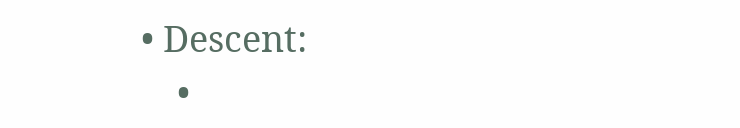• Descent:
    •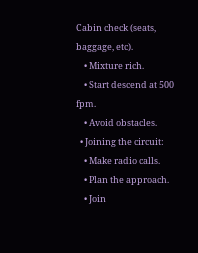Cabin check (seats, baggage, etc).
    • Mixture rich.
    • Start descend at 500 fpm.
    • Avoid obstacles.
  • Joining the circuit:
    • Make radio calls.
    • Plan the approach.
    • Join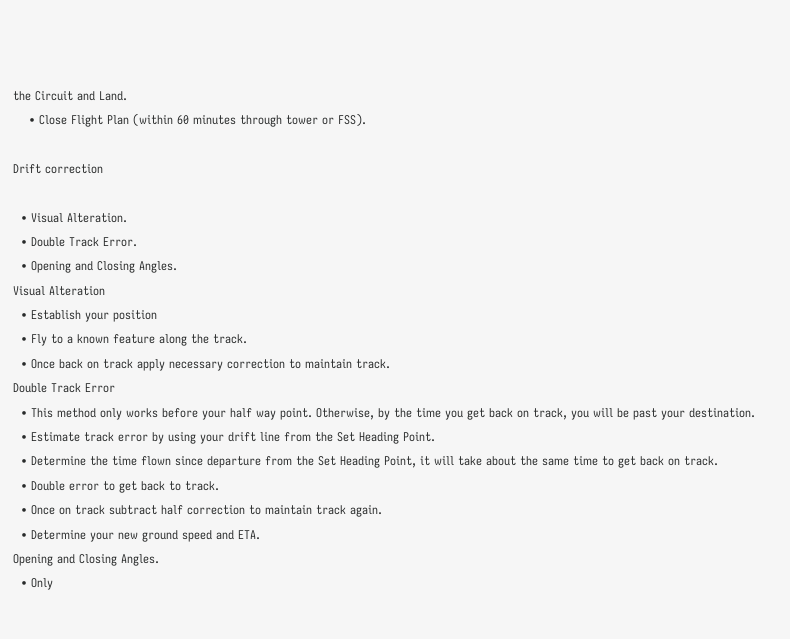the Circuit and Land.
    • Close Flight Plan (within 60 minutes through tower or FSS).

Drift correction

  • Visual Alteration.
  • Double Track Error.
  • Opening and Closing Angles.
Visual Alteration
  • Establish your position
  • Fly to a known feature along the track.
  • Once back on track apply necessary correction to maintain track.
Double Track Error
  • This method only works before your half way point. Otherwise, by the time you get back on track, you will be past your destination.
  • Estimate track error by using your drift line from the Set Heading Point.
  • Determine the time flown since departure from the Set Heading Point, it will take about the same time to get back on track.
  • Double error to get back to track.
  • Once on track subtract half correction to maintain track again.
  • Determine your new ground speed and ETA.
Opening and Closing Angles.
  • Only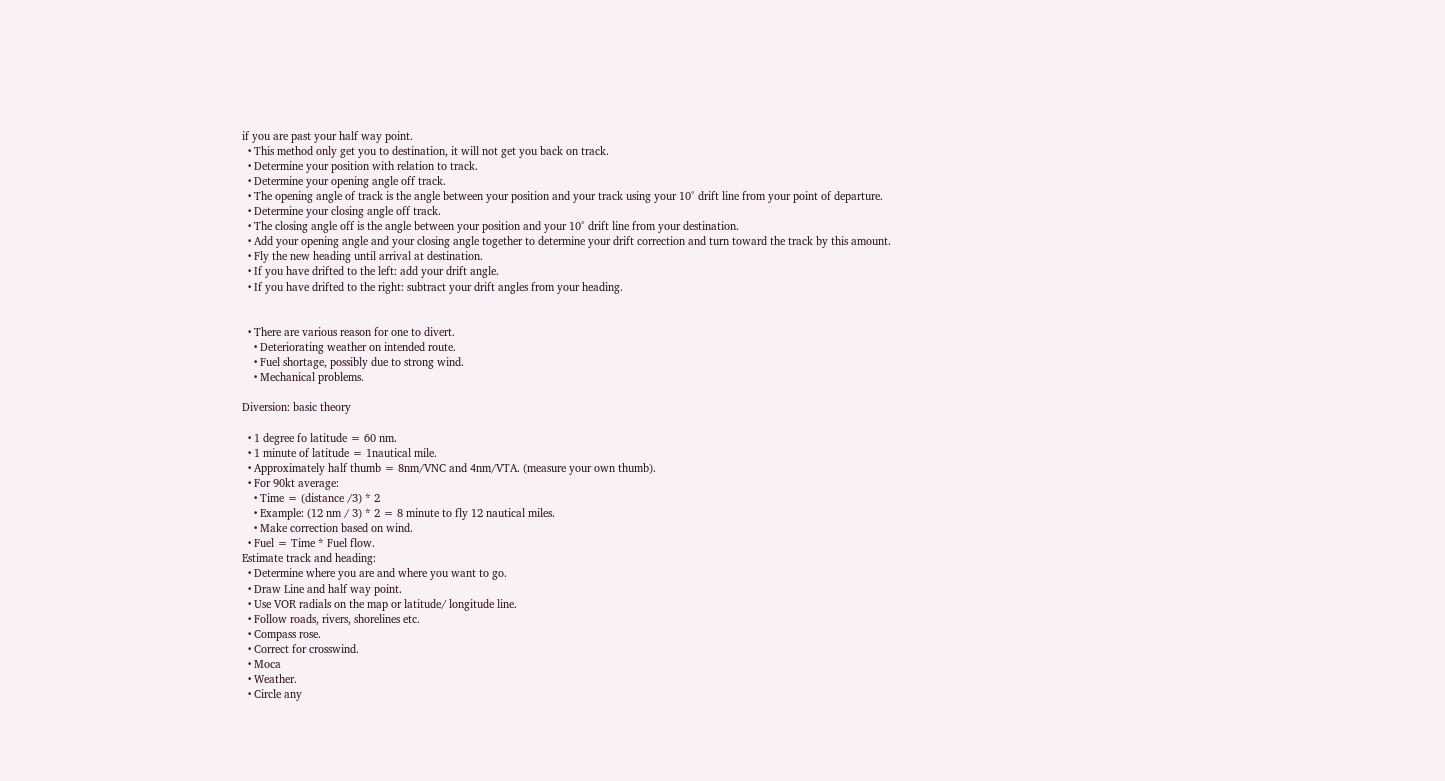if you are past your half way point.
  • This method only get you to destination, it will not get you back on track.
  • Determine your position with relation to track.
  • Determine your opening angle off track.
  • The opening angle of track is the angle between your position and your track using your 10° drift line from your point of departure.
  • Determine your closing angle off track.
  • The closing angle off is the angle between your position and your 10° drift line from your destination.
  • Add your opening angle and your closing angle together to determine your drift correction and turn toward the track by this amount.
  • Fly the new heading until arrival at destination.
  • If you have drifted to the left: add your drift angle.
  • If you have drifted to the right: subtract your drift angles from your heading.


  • There are various reason for one to divert.
    • Deteriorating weather on intended route.
    • Fuel shortage, possibly due to strong wind.
    • Mechanical problems.

Diversion: basic theory

  • 1 degree fo latitude = 60 nm.
  • 1 minute of latitude = 1nautical mile.
  • Approximately half thumb = 8nm/VNC and 4nm/VTA. (measure your own thumb).
  • For 90kt average:
    • Time = (distance /3) * 2
    • Example: (12 nm / 3) * 2 = 8 minute to fly 12 nautical miles.
    • Make correction based on wind.
  • Fuel = Time * Fuel flow.
Estimate track and heading:
  • Determine where you are and where you want to go.
  • Draw Line and half way point.
  • Use VOR radials on the map or latitude/ longitude line.
  • Follow roads, rivers, shorelines etc.
  • Compass rose.
  • Correct for crosswind.
  • Moca
  • Weather.
  • Circle any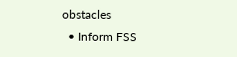obstacles
  • Inform FSS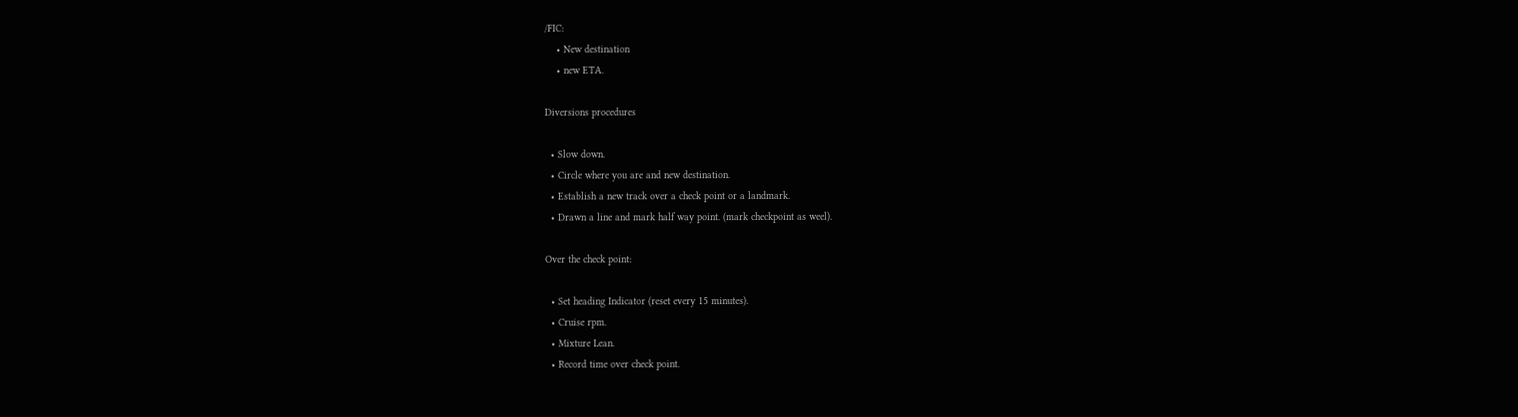/FIC:
    • New destination
    • new ETA.

Diversions procedures

  • Slow down.
  • Circle where you are and new destination.
  • Establish a new track over a check point or a landmark.
  • Drawn a line and mark half way point. (mark checkpoint as weel).

Over the check point:

  • Set heading Indicator (reset every 15 minutes).
  • Cruise rpm.
  • Mixture Lean.
  • Record time over check point.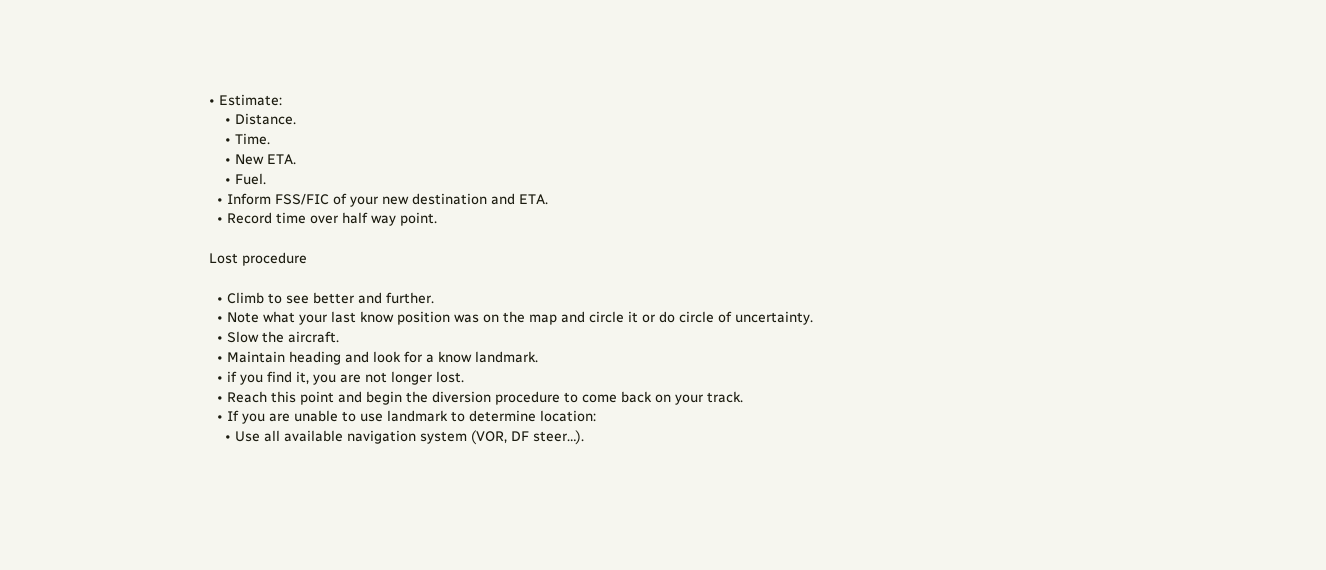• Estimate:
    • Distance.
    • Time.
    • New ETA.
    • Fuel.
  • Inform FSS/FIC of your new destination and ETA.
  • Record time over half way point.

Lost procedure

  • Climb to see better and further.
  • Note what your last know position was on the map and circle it or do circle of uncertainty.
  • Slow the aircraft.
  • Maintain heading and look for a know landmark.
  • if you find it, you are not longer lost.
  • Reach this point and begin the diversion procedure to come back on your track.
  • If you are unable to use landmark to determine location:
    • Use all available navigation system (VOR, DF steer…).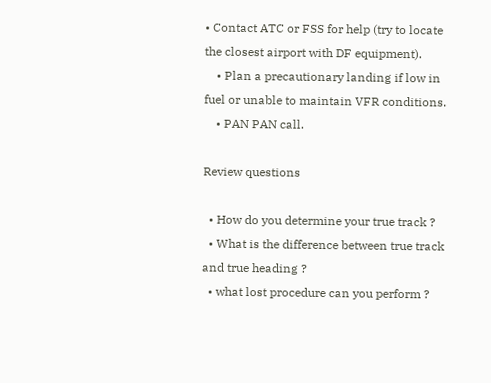• Contact ATC or FSS for help (try to locate the closest airport with DF equipment).
    • Plan a precautionary landing if low in fuel or unable to maintain VFR conditions.
    • PAN PAN call.

Review questions

  • How do you determine your true track ?
  • What is the difference between true track and true heading ?
  • what lost procedure can you perform ?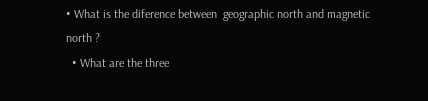• What is the diference between  geographic north and magnetic north ?
  • What are the three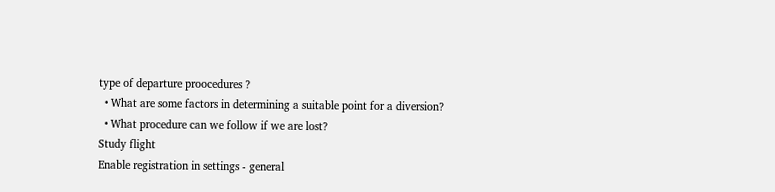type of departure proocedures ?
  • What are some factors in determining a suitable point for a diversion?
  • What procedure can we follow if we are lost?
Study flight
Enable registration in settings - general